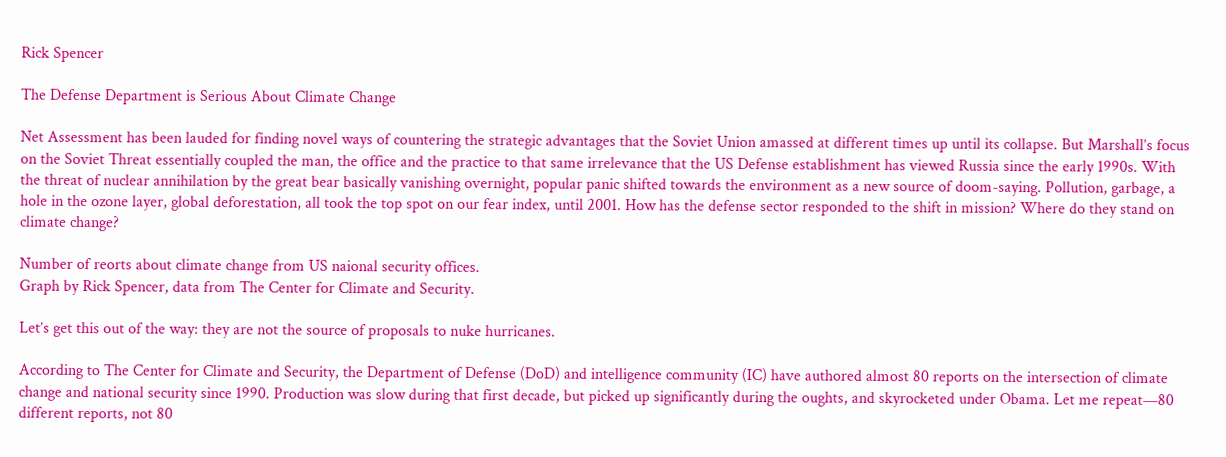Rick Spencer

The Defense Department is Serious About Climate Change

Net Assessment has been lauded for finding novel ways of countering the strategic advantages that the Soviet Union amassed at different times up until its collapse. But Marshall’s focus on the Soviet Threat essentially coupled the man, the office and the practice to that same irrelevance that the US Defense establishment has viewed Russia since the early 1990s. With the threat of nuclear annihilation by the great bear basically vanishing overnight, popular panic shifted towards the environment as a new source of doom-saying. Pollution, garbage, a hole in the ozone layer, global deforestation, all took the top spot on our fear index, until 2001. How has the defense sector responded to the shift in mission? Where do they stand on climate change?

Number of reorts about climate change from US naional security offices.
Graph by Rick Spencer, data from The Center for Climate and Security.

Let’s get this out of the way: they are not the source of proposals to nuke hurricanes.

According to The Center for Climate and Security, the Department of Defense (DoD) and intelligence community (IC) have authored almost 80 reports on the intersection of climate change and national security since 1990. Production was slow during that first decade, but picked up significantly during the oughts, and skyrocketed under Obama. Let me repeat—80 different reports, not 80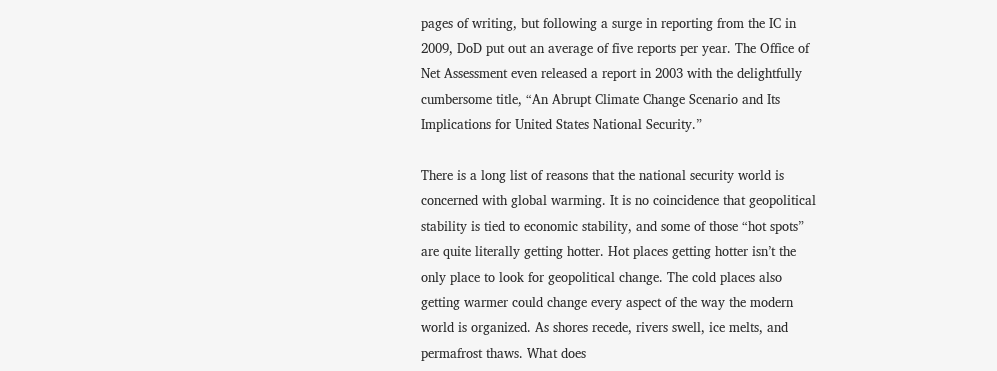pages of writing, but following a surge in reporting from the IC in 2009, DoD put out an average of five reports per year. The Office of Net Assessment even released a report in 2003 with the delightfully cumbersome title, “An Abrupt Climate Change Scenario and Its Implications for United States National Security.”

There is a long list of reasons that the national security world is concerned with global warming. It is no coincidence that geopolitical stability is tied to economic stability, and some of those “hot spots” are quite literally getting hotter. Hot places getting hotter isn’t the only place to look for geopolitical change. The cold places also getting warmer could change every aspect of the way the modern world is organized. As shores recede, rivers swell, ice melts, and permafrost thaws. What does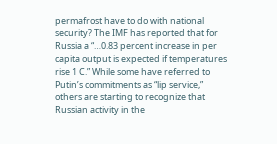permafrost have to do with national security? The IMF has reported that for Russia a “…0.83 percent increase in per capita output is expected if temperatures rise 1 C.” While some have referred to Putin’s commitments as “lip service,” others are starting to recognize that Russian activity in the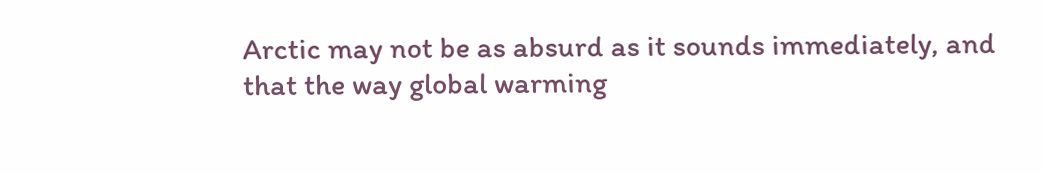Arctic may not be as absurd as it sounds immediately, and that the way global warming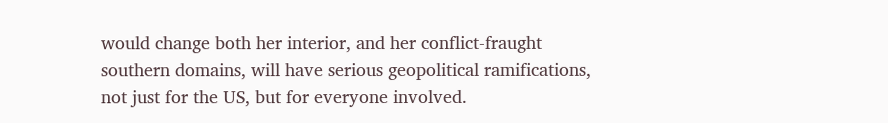would change both her interior, and her conflict-fraught southern domains, will have serious geopolitical ramifications, not just for the US, but for everyone involved.